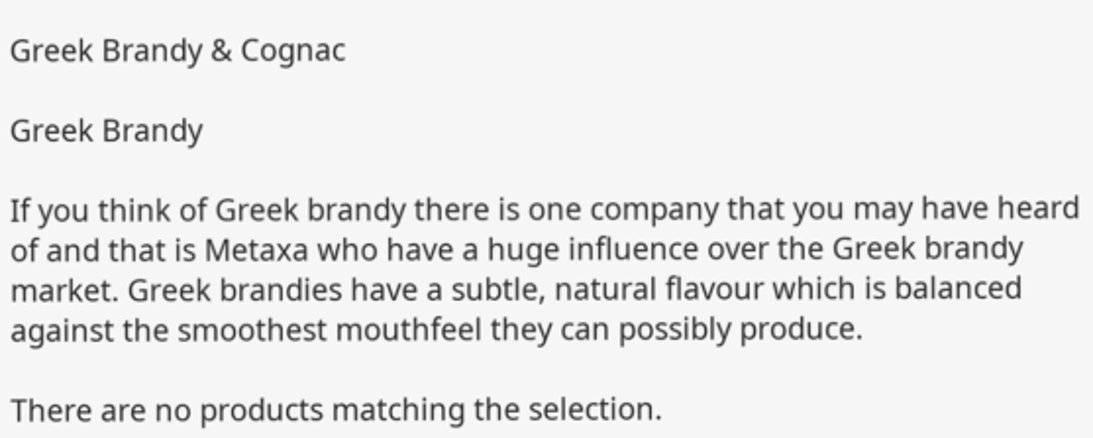Greek Brandy & Cognac

Greek Brandy

If you think of Greek brandy there is one company that you may have heard of and that is Metaxa who have a huge influence over the Greek brandy market. Greek brandies have a subtle, natural flavour which is balanced against the smoothest mouthfeel they can possibly produce.

There are no products matching the selection.